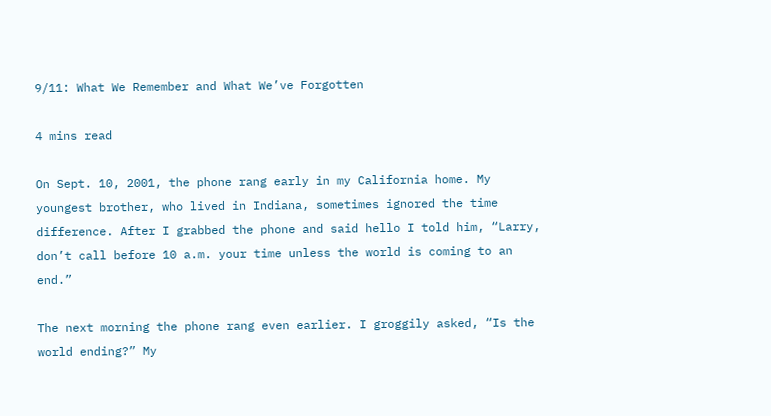9/11: What We Remember and What We’ve Forgotten

4 mins read

On Sept. 10, 2001, the phone rang early in my California home. My youngest brother, who lived in Indiana, sometimes ignored the time difference. After I grabbed the phone and said hello I told him, “Larry, don’t call before 10 a.m. your time unless the world is coming to an end.”

The next morning the phone rang even earlier. I groggily asked, “Is the world ending?” My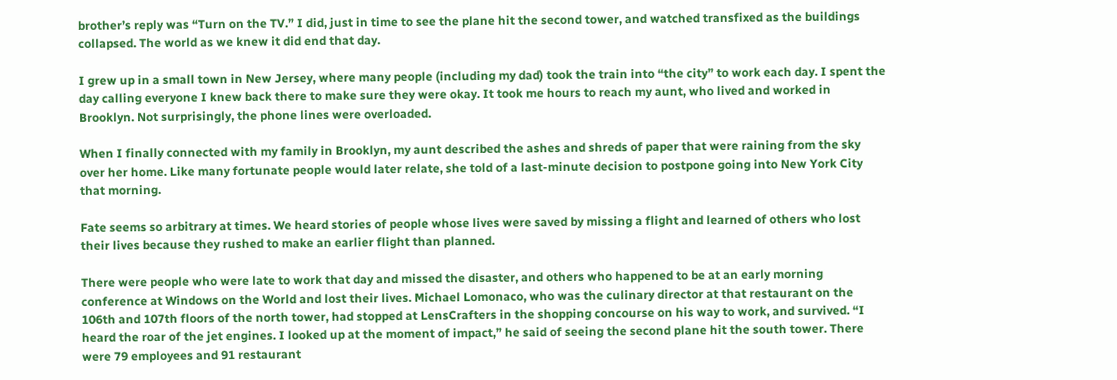brother’s reply was “Turn on the TV.” I did, just in time to see the plane hit the second tower, and watched transfixed as the buildings collapsed. The world as we knew it did end that day.

I grew up in a small town in New Jersey, where many people (including my dad) took the train into “the city” to work each day. I spent the day calling everyone I knew back there to make sure they were okay. It took me hours to reach my aunt, who lived and worked in Brooklyn. Not surprisingly, the phone lines were overloaded.

When I finally connected with my family in Brooklyn, my aunt described the ashes and shreds of paper that were raining from the sky over her home. Like many fortunate people would later relate, she told of a last-minute decision to postpone going into New York City that morning.

Fate seems so arbitrary at times. We heard stories of people whose lives were saved by missing a flight and learned of others who lost their lives because they rushed to make an earlier flight than planned.

There were people who were late to work that day and missed the disaster, and others who happened to be at an early morning conference at Windows on the World and lost their lives. Michael Lomonaco, who was the culinary director at that restaurant on the 106th and 107th floors of the north tower, had stopped at LensCrafters in the shopping concourse on his way to work, and survived. “I heard the roar of the jet engines. I looked up at the moment of impact,” he said of seeing the second plane hit the south tower. There were 79 employees and 91 restaurant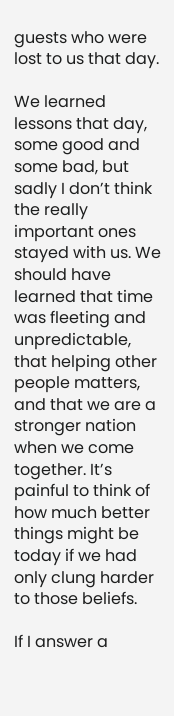guests who were lost to us that day.

We learned lessons that day, some good and some bad, but sadly I don’t think the really important ones stayed with us. We should have learned that time was fleeting and unpredictable, that helping other people matters, and that we are a stronger nation when we come together. It’s painful to think of how much better things might be today if we had only clung harder to those beliefs.

If I answer a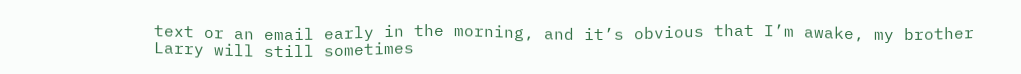text or an email early in the morning, and it’s obvious that I’m awake, my brother Larry will still sometimes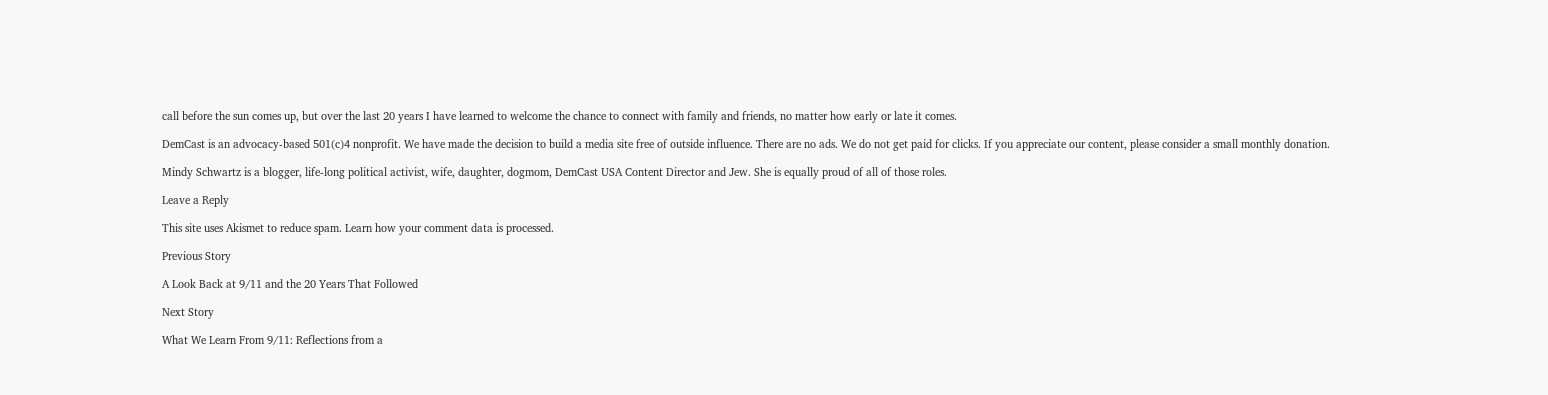call before the sun comes up, but over the last 20 years I have learned to welcome the chance to connect with family and friends, no matter how early or late it comes.

DemCast is an advocacy-based 501(c)4 nonprofit. We have made the decision to build a media site free of outside influence. There are no ads. We do not get paid for clicks. If you appreciate our content, please consider a small monthly donation.

Mindy Schwartz is a blogger, life-long political activist, wife, daughter, dogmom, DemCast USA Content Director and Jew. She is equally proud of all of those roles.

Leave a Reply

This site uses Akismet to reduce spam. Learn how your comment data is processed.

Previous Story

A Look Back at 9/11 and the 20 Years That Followed

Next Story

What We Learn From 9/11: Reflections from a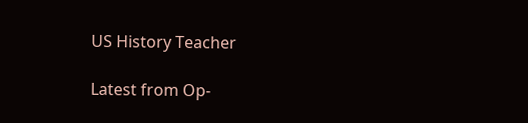US History Teacher

Latest from Op-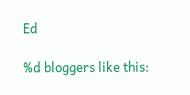Ed

%d bloggers like this: